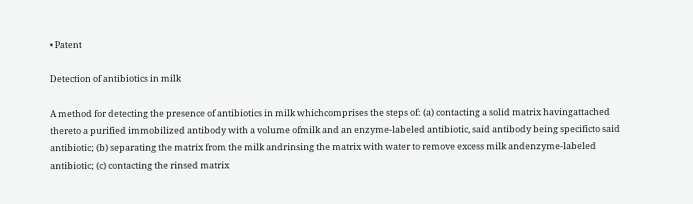• Patent

Detection of antibiotics in milk

A method for detecting the presence of antibiotics in milk whichcomprises the steps of: (a) contacting a solid matrix havingattached thereto a purified immobilized antibody with a volume ofmilk and an enzyme-labeled antibiotic, said antibody being specificto said antibiotic; (b) separating the matrix from the milk andrinsing the matrix with water to remove excess milk andenzyme-labeled antibiotic; (c) contacting the rinsed matrix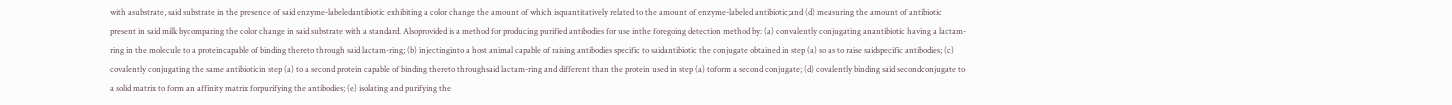with asubstrate, said substrate in the presence of said enzyme-labeledantibiotic exhibiting a color change the amount of which isquantitatively related to the amount of enzyme-labeled antibiotic;and (d) measuring the amount of antibiotic present in said milk bycomparing the color change in said substrate with a standard. Alsoprovided is a method for producing purified antibodies for use inthe foregoing detection method by: (a) convalently conjugating anantibiotic having a lactam-ring in the molecule to a proteincapable of binding thereto through said lactam-ring; (b) injectinginto a host animal capable of raising antibodies specific to saidantibiotic the conjugate obtained in step (a) so as to raise saidspecific antibodies; (c) covalently conjugating the same antibioticin step (a) to a second protein capable of binding thereto throughsaid lactam-ring and different than the protein used in step (a) toform a second conjugate; (d) covalently binding said secondconjugate to a solid matrix to form an affinity matrix forpurifying the antibodies; (e) isolating and purifying the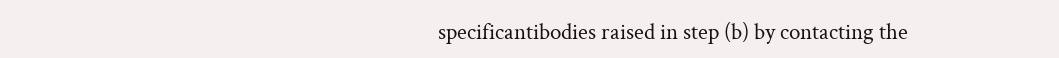specificantibodies raised in step (b) by contacting the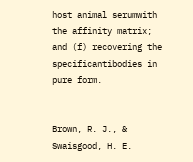host animal serumwith the affinity matrix; and (f) recovering the specificantibodies in pure form.


Brown, R. J., & Swaisgood, H. E.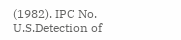(1982). IPC No. U.S.Detection of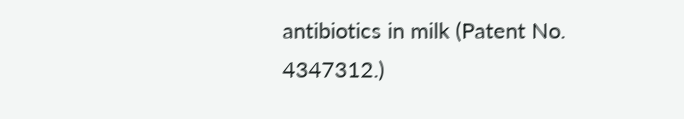antibiotics in milk (Patent No. 4347312.)